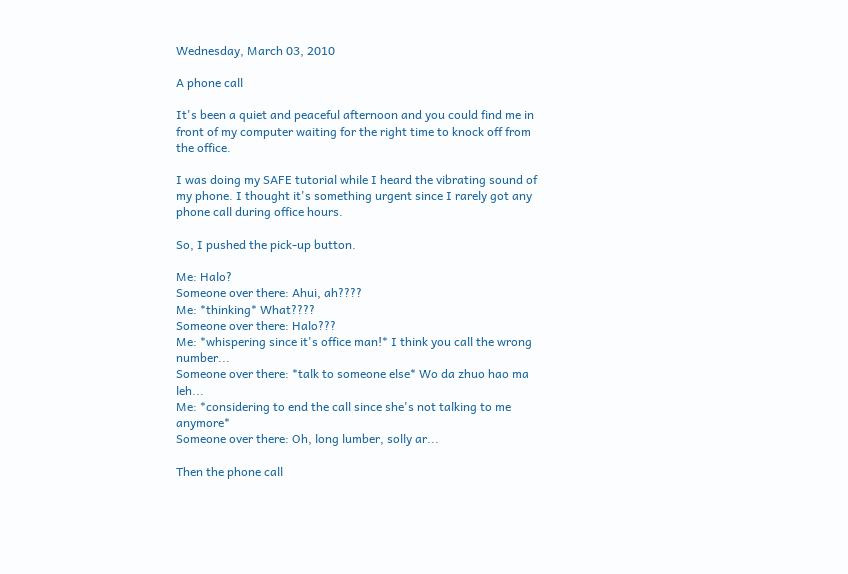Wednesday, March 03, 2010

A phone call

It's been a quiet and peaceful afternoon and you could find me in front of my computer waiting for the right time to knock off from the office.

I was doing my SAFE tutorial while I heard the vibrating sound of my phone. I thought it's something urgent since I rarely got any phone call during office hours.

So, I pushed the pick-up button.

Me: Halo?
Someone over there: Ahui, ah????
Me: *thinking* What????
Someone over there: Halo???
Me: *whispering since it's office man!* I think you call the wrong number...
Someone over there: *talk to someone else* Wo da zhuo hao ma leh...
Me: *considering to end the call since she's not talking to me anymore*
Someone over there: Oh, long lumber, solly ar...

Then the phone call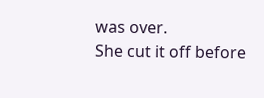was over.
She cut it off before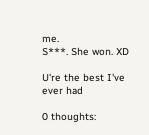me.
S***. She won. XD

U're the best I've ever had

0 thoughts: